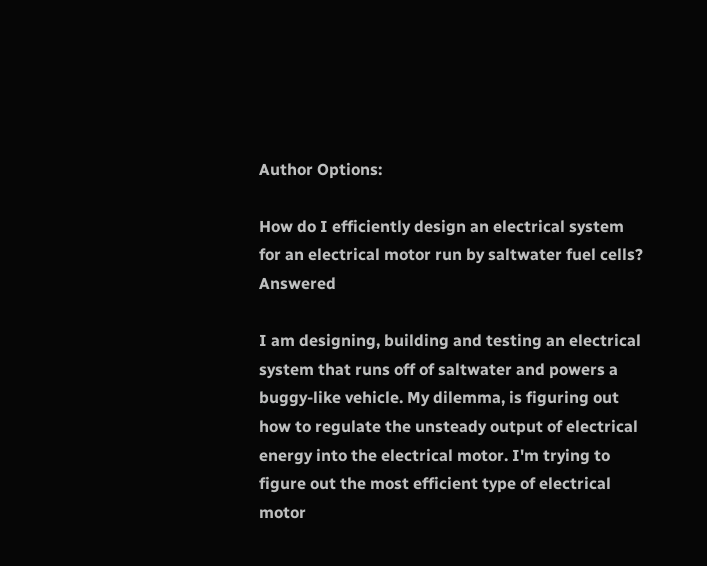Author Options:

How do I efficiently design an electrical system for an electrical motor run by saltwater fuel cells? Answered

I am designing, building and testing an electrical system that runs off of saltwater and powers a buggy-like vehicle. My dilemma, is figuring out how to regulate the unsteady output of electrical energy into the electrical motor. I'm trying to figure out the most efficient type of electrical motor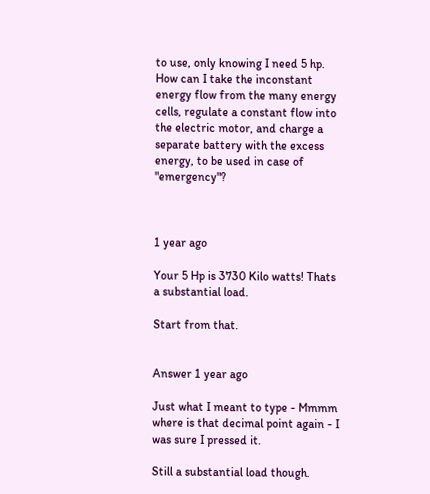to use, only knowing I need 5 hp. How can I take the inconstant energy flow from the many energy cells, regulate a constant flow into the electric motor, and charge a separate battery with the excess energy, to be used in case of "emergency"?



1 year ago

Your 5 Hp is 3730 Kilo watts! Thats a substantial load.

Start from that.


Answer 1 year ago

Just what I meant to type - Mmmm where is that decimal point again - I was sure I pressed it.

Still a substantial load though.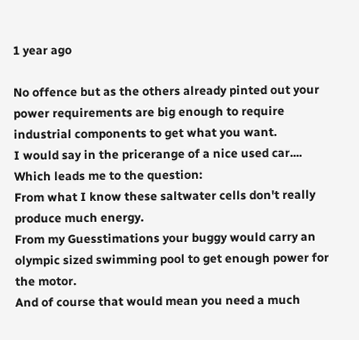1 year ago

No offence but as the others already pinted out your power requirements are big enough to require industrial components to get what you want.
I would say in the pricerange of a nice used car....
Which leads me to the question:
From what I know these saltwater cells don't really produce much energy.
From my Guesstimations your buggy would carry an olympic sized swimming pool to get enough power for the motor.
And of course that would mean you need a much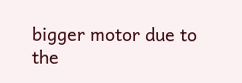bigger motor due to the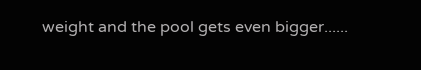weight and the pool gets even bigger......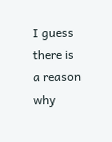I guess there is a reason why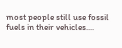most people still use fossil fuels in their vehicles....